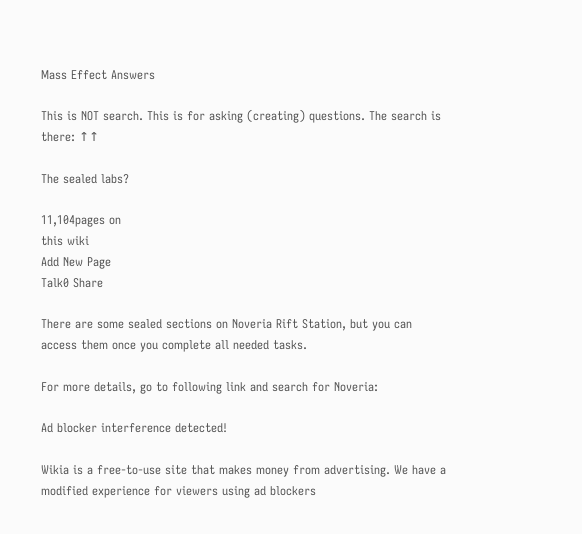Mass Effect Answers

This is NOT search. This is for asking (creating) questions. The search is there: ↑↑

The sealed labs?

11,104pages on
this wiki
Add New Page
Talk0 Share

There are some sealed sections on Noveria Rift Station, but you can access them once you complete all needed tasks.

For more details, go to following link and search for Noveria:

Ad blocker interference detected!

Wikia is a free-to-use site that makes money from advertising. We have a modified experience for viewers using ad blockers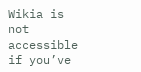Wikia is not accessible if you’ve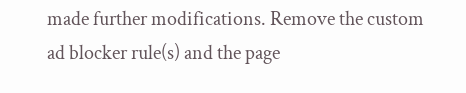made further modifications. Remove the custom ad blocker rule(s) and the page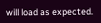will load as expected.